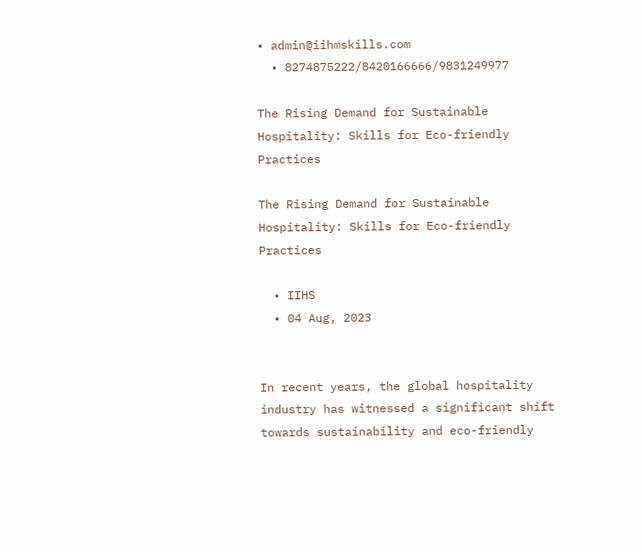• admin@iihmskills.com
  • 8274875222/8420166666/9831249977

The Rising Demand for Sustainable Hospitality: Skills for Eco-friendly Practices

The Rising Demand for Sustainable Hospitality: Skills for Eco-friendly Practices

  • IIHS
  • 04 Aug, 2023


In recent years, the global hospitality industry has witnessed a significant shift towards sustainability and eco-friendly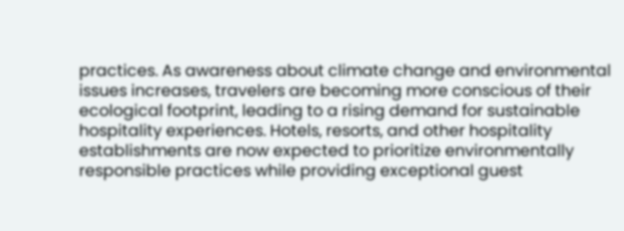practices. As awareness about climate change and environmental issues increases, travelers are becoming more conscious of their ecological footprint, leading to a rising demand for sustainable hospitality experiences. Hotels, resorts, and other hospitality establishments are now expected to prioritize environmentally responsible practices while providing exceptional guest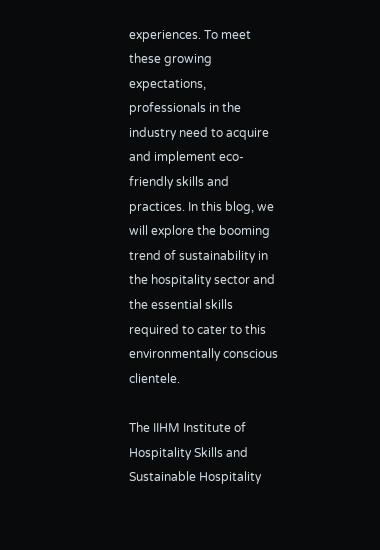experiences. To meet these growing expectations, professionals in the industry need to acquire and implement eco-friendly skills and practices. In this blog, we will explore the booming trend of sustainability in the hospitality sector and the essential skills required to cater to this environmentally conscious clientele.

The IIHM Institute of Hospitality Skills and Sustainable Hospitality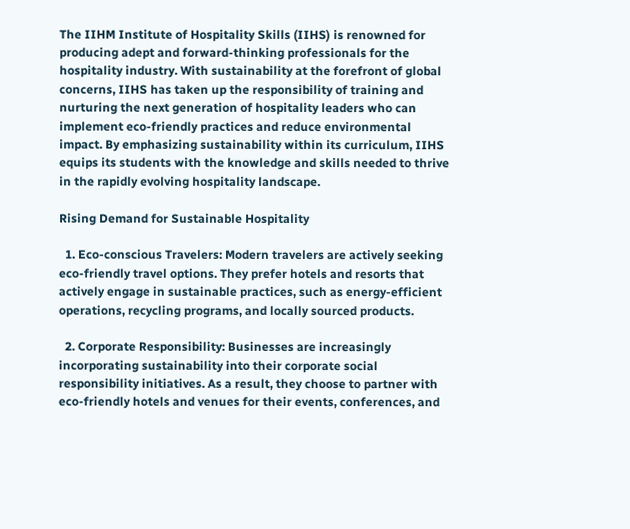The IIHM Institute of Hospitality Skills (IIHS) is renowned for producing adept and forward-thinking professionals for the hospitality industry. With sustainability at the forefront of global concerns, IIHS has taken up the responsibility of training and nurturing the next generation of hospitality leaders who can implement eco-friendly practices and reduce environmental impact. By emphasizing sustainability within its curriculum, IIHS equips its students with the knowledge and skills needed to thrive in the rapidly evolving hospitality landscape.

Rising Demand for Sustainable Hospitality

  1. Eco-conscious Travelers: Modern travelers are actively seeking eco-friendly travel options. They prefer hotels and resorts that actively engage in sustainable practices, such as energy-efficient operations, recycling programs, and locally sourced products.

  2. Corporate Responsibility: Businesses are increasingly incorporating sustainability into their corporate social responsibility initiatives. As a result, they choose to partner with eco-friendly hotels and venues for their events, conferences, and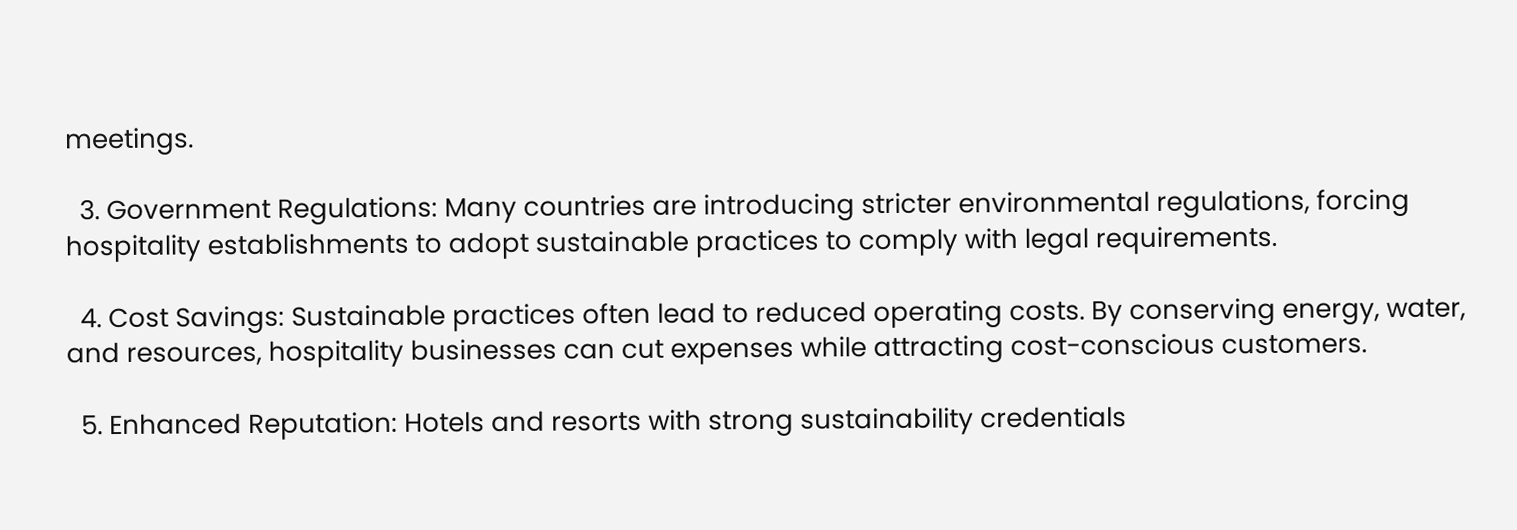meetings.

  3. Government Regulations: Many countries are introducing stricter environmental regulations, forcing hospitality establishments to adopt sustainable practices to comply with legal requirements.

  4. Cost Savings: Sustainable practices often lead to reduced operating costs. By conserving energy, water, and resources, hospitality businesses can cut expenses while attracting cost-conscious customers.

  5. Enhanced Reputation: Hotels and resorts with strong sustainability credentials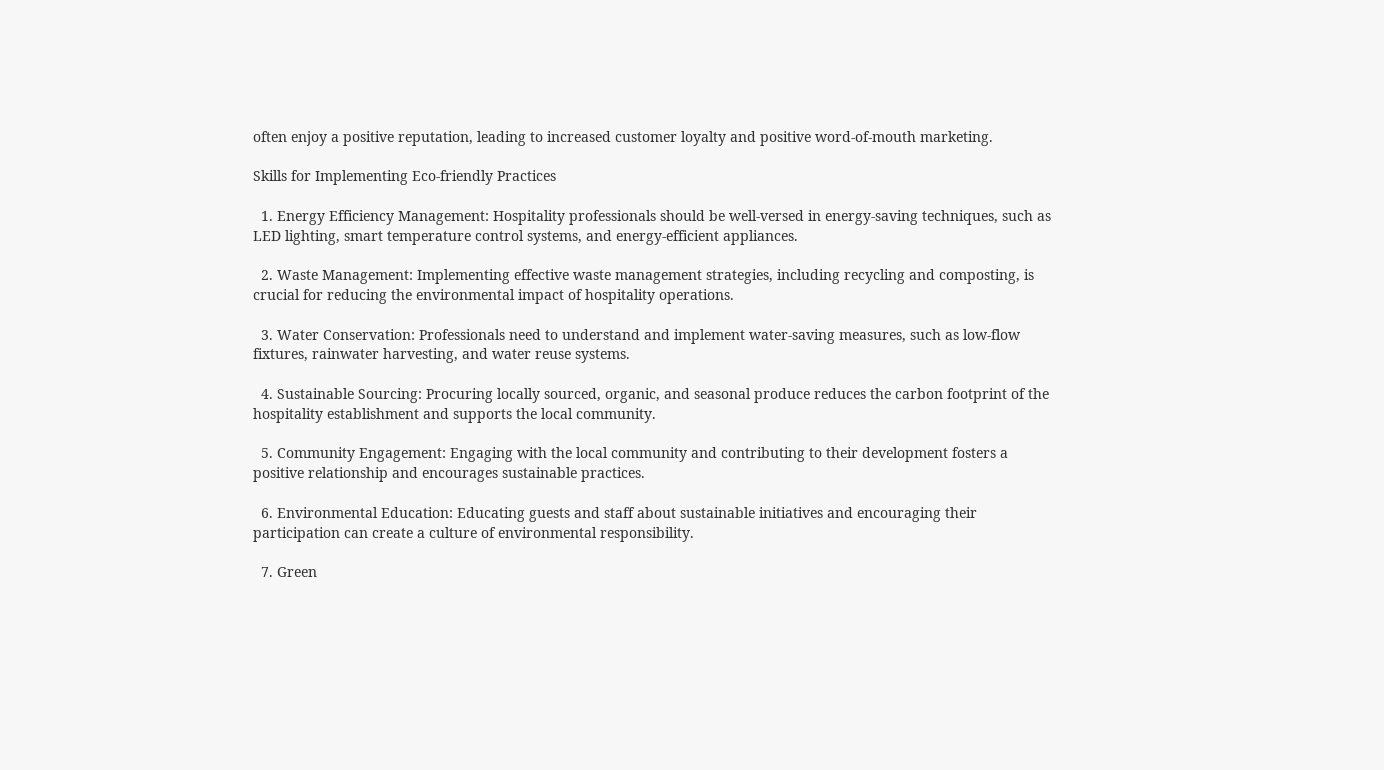often enjoy a positive reputation, leading to increased customer loyalty and positive word-of-mouth marketing.

Skills for Implementing Eco-friendly Practices

  1. Energy Efficiency Management: Hospitality professionals should be well-versed in energy-saving techniques, such as LED lighting, smart temperature control systems, and energy-efficient appliances.

  2. Waste Management: Implementing effective waste management strategies, including recycling and composting, is crucial for reducing the environmental impact of hospitality operations.

  3. Water Conservation: Professionals need to understand and implement water-saving measures, such as low-flow fixtures, rainwater harvesting, and water reuse systems.

  4. Sustainable Sourcing: Procuring locally sourced, organic, and seasonal produce reduces the carbon footprint of the hospitality establishment and supports the local community.

  5. Community Engagement: Engaging with the local community and contributing to their development fosters a positive relationship and encourages sustainable practices.

  6. Environmental Education: Educating guests and staff about sustainable initiatives and encouraging their participation can create a culture of environmental responsibility.

  7. Green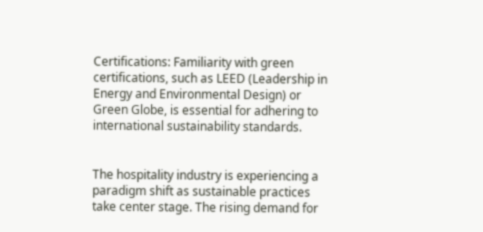Certifications: Familiarity with green certifications, such as LEED (Leadership in Energy and Environmental Design) or Green Globe, is essential for adhering to international sustainability standards.


The hospitality industry is experiencing a paradigm shift as sustainable practices take center stage. The rising demand for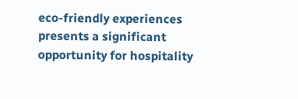eco-friendly experiences presents a significant opportunity for hospitality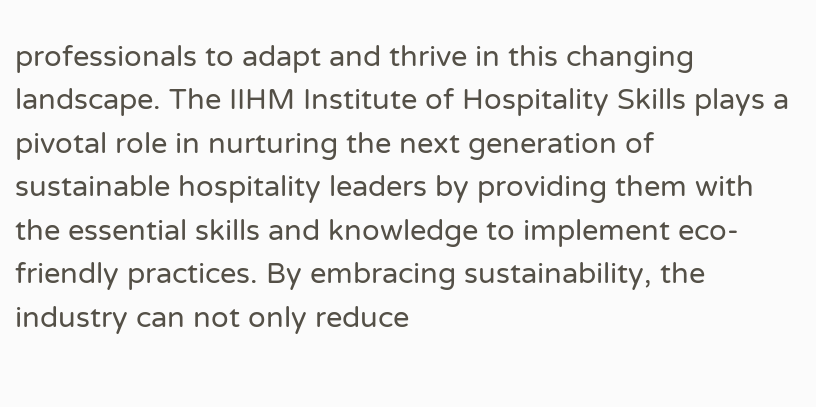professionals to adapt and thrive in this changing landscape. The IIHM Institute of Hospitality Skills plays a pivotal role in nurturing the next generation of sustainable hospitality leaders by providing them with the essential skills and knowledge to implement eco-friendly practices. By embracing sustainability, the industry can not only reduce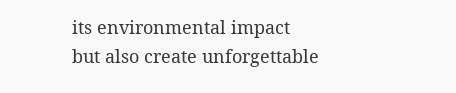its environmental impact but also create unforgettable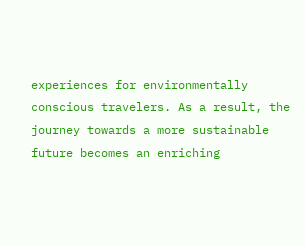experiences for environmentally conscious travelers. As a result, the journey towards a more sustainable future becomes an enriching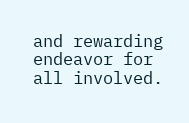and rewarding endeavor for all involved.